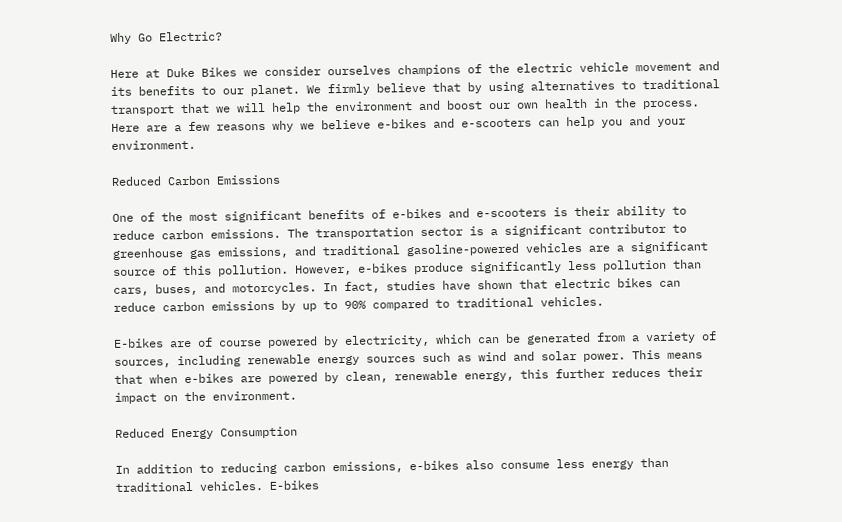Why Go Electric?

Here at Duke Bikes we consider ourselves champions of the electric vehicle movement and its benefits to our planet. We firmly believe that by using alternatives to traditional transport that we will help the environment and boost our own health in the process.  Here are a few reasons why we believe e-bikes and e-scooters can help you and your environment.

Reduced Carbon Emissions

One of the most significant benefits of e-bikes and e-scooters is their ability to reduce carbon emissions. The transportation sector is a significant contributor to greenhouse gas emissions, and traditional gasoline-powered vehicles are a significant source of this pollution. However, e-bikes produce significantly less pollution than cars, buses, and motorcycles. In fact, studies have shown that electric bikes can reduce carbon emissions by up to 90% compared to traditional vehicles.

E-bikes are of course powered by electricity, which can be generated from a variety of sources, including renewable energy sources such as wind and solar power. This means that when e-bikes are powered by clean, renewable energy, this further reduces their impact on the environment.

Reduced Energy Consumption

In addition to reducing carbon emissions, e-bikes also consume less energy than traditional vehicles. E-bikes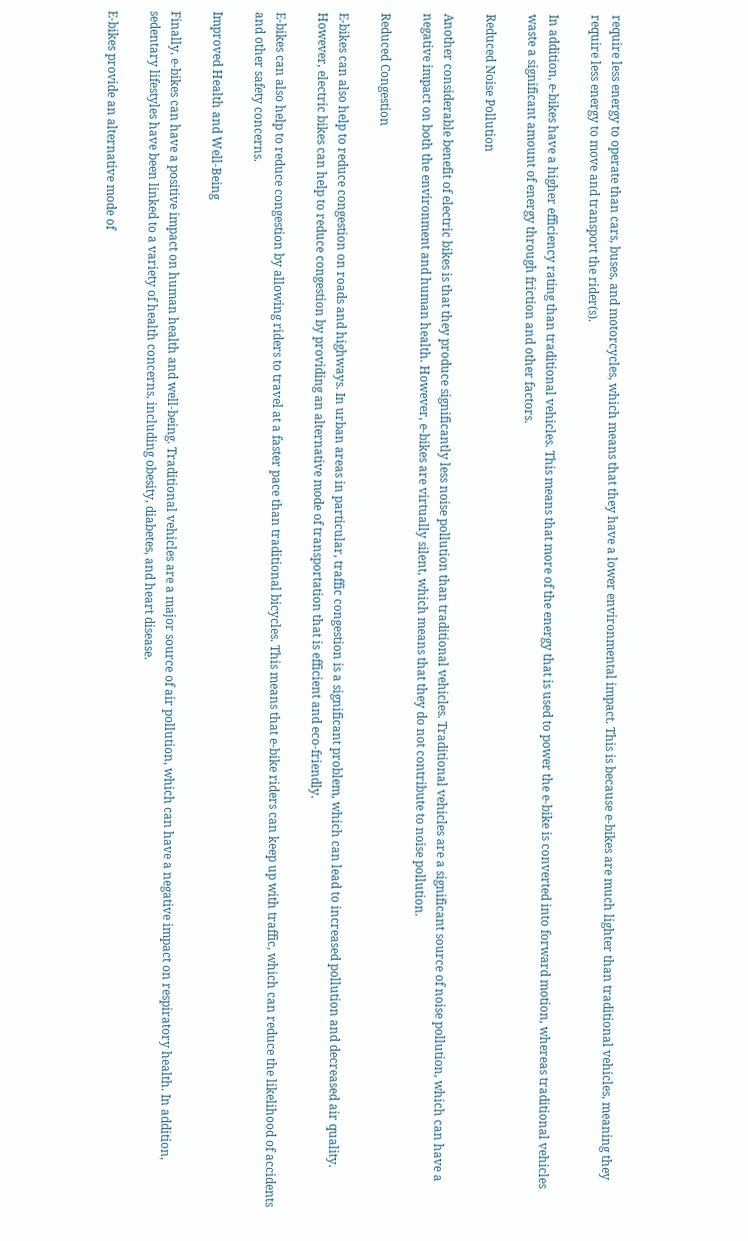require less energy to operate than cars, buses, and motorcycles, which means that they have a lower environmental impact. This is because e-bikes are much lighter than traditional vehicles, meaning they require less energy to move and transport the rider(s).

In addition, e-bikes have a higher efficiency rating than traditional vehicles. This means that more of the energy that is used to power the e-bike is converted into forward motion, whereas traditional vehicles waste a significant amount of energy through friction and other factors.

Reduced Noise Pollution

Another considerable benefit of electric bikes is that they produce significantly less noise pollution than traditional vehicles. Traditional vehicles are a significant source of noise pollution, which can have a negative impact on both the environment and human health. However, e-bikes are virtually silent, which means that they do not contribute to noise pollution.

Reduced Congestion

E-bikes can also help to reduce congestion on roads and highways. In urban areas in particular, traffic congestion is a significant problem, which can lead to increased pollution and decreased air quality. However, electric bikes can help to reduce congestion by providing an alternative mode of transportation that is efficient and eco-friendly.

E-bikes can also help to reduce congestion by allowing riders to travel at a faster pace than traditional bicycles. This means that e-bike riders can keep up with traffic, which can reduce the likelihood of accidents and other safety concerns.

Improved Health and Well-Being

Finally, e-bikes can have a positive impact on human health and well-being. Traditional vehicles are a major source of air pollution, which can have a negative impact on respiratory health. In addition, sedentary lifestyles have been linked to a variety of health concerns, including obesity, diabetes, and heart disease.

E-bikes provide an alternative mode of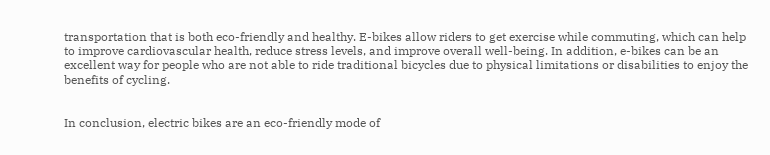transportation that is both eco-friendly and healthy. E-bikes allow riders to get exercise while commuting, which can help to improve cardiovascular health, reduce stress levels, and improve overall well-being. In addition, e-bikes can be an excellent way for people who are not able to ride traditional bicycles due to physical limitations or disabilities to enjoy the benefits of cycling.


In conclusion, electric bikes are an eco-friendly mode of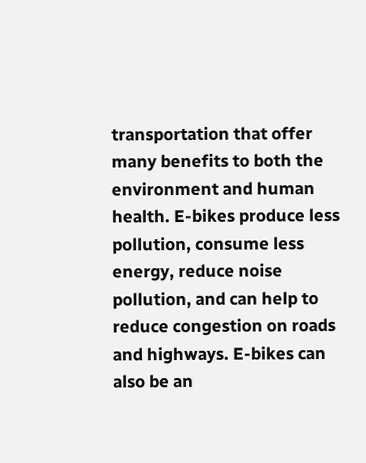transportation that offer many benefits to both the environment and human health. E-bikes produce less pollution, consume less energy, reduce noise pollution, and can help to reduce congestion on roads and highways. E-bikes can also be an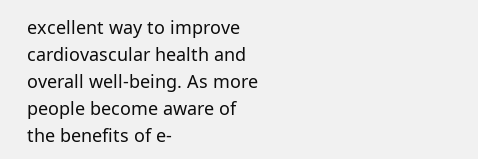excellent way to improve cardiovascular health and overall well-being. As more people become aware of the benefits of e-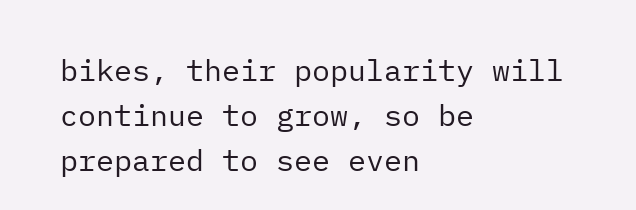bikes, their popularity will continue to grow, so be prepared to see even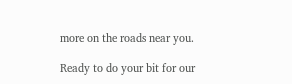more on the roads near you.

Ready to do your bit for our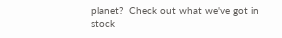planet?  Check out what we've got in stock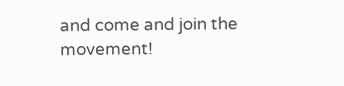and come and join the movement!